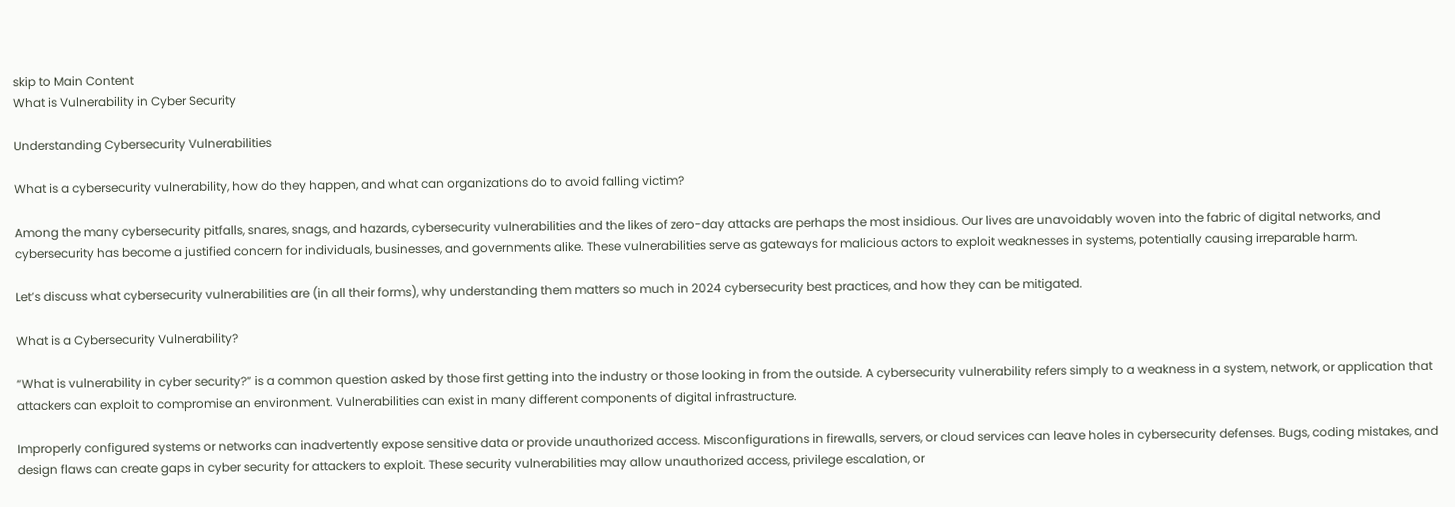skip to Main Content
What is Vulnerability in Cyber Security

Understanding Cybersecurity Vulnerabilities

What is a cybersecurity vulnerability, how do they happen, and what can organizations do to avoid falling victim?

Among the many cybersecurity pitfalls, snares, snags, and hazards, cybersecurity vulnerabilities and the likes of zero-day attacks are perhaps the most insidious. Our lives are unavoidably woven into the fabric of digital networks, and cybersecurity has become a justified concern for individuals, businesses, and governments alike. These vulnerabilities serve as gateways for malicious actors to exploit weaknesses in systems, potentially causing irreparable harm.

Let’s discuss what cybersecurity vulnerabilities are (in all their forms), why understanding them matters so much in 2024 cybersecurity best practices, and how they can be mitigated.

What is a Cybersecurity Vulnerability?

“What is vulnerability in cyber security?” is a common question asked by those first getting into the industry or those looking in from the outside. A cybersecurity vulnerability refers simply to a weakness in a system, network, or application that attackers can exploit to compromise an environment. Vulnerabilities can exist in many different components of digital infrastructure.

Improperly configured systems or networks can inadvertently expose sensitive data or provide unauthorized access. Misconfigurations in firewalls, servers, or cloud services can leave holes in cybersecurity defenses. Bugs, coding mistakes, and design flaws can create gaps in cyber security for attackers to exploit. These security vulnerabilities may allow unauthorized access, privilege escalation, or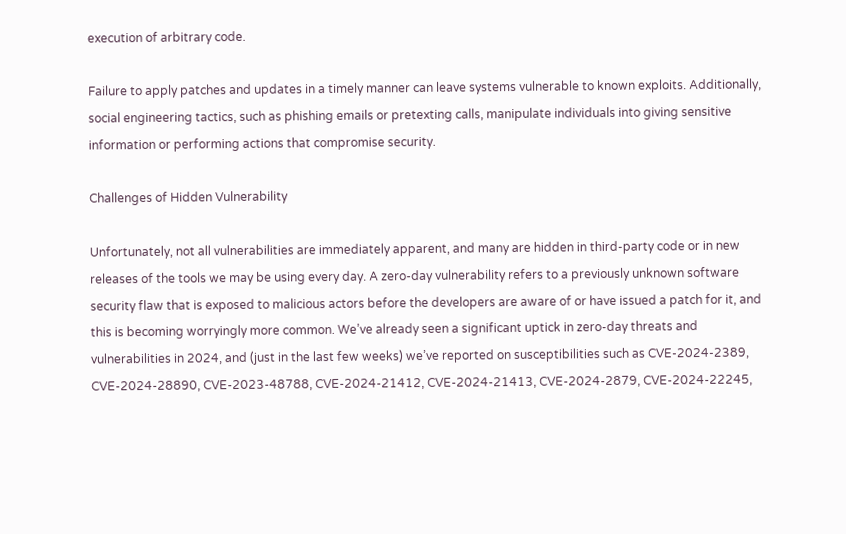execution of arbitrary code.

Failure to apply patches and updates in a timely manner can leave systems vulnerable to known exploits. Additionally, social engineering tactics, such as phishing emails or pretexting calls, manipulate individuals into giving sensitive information or performing actions that compromise security.

Challenges of Hidden Vulnerability

Unfortunately, not all vulnerabilities are immediately apparent, and many are hidden in third-party code or in new releases of the tools we may be using every day. A zero-day vulnerability refers to a previously unknown software security flaw that is exposed to malicious actors before the developers are aware of or have issued a patch for it, and this is becoming worryingly more common. We’ve already seen a significant uptick in zero-day threats and vulnerabilities in 2024, and (just in the last few weeks) we’ve reported on susceptibilities such as CVE-2024-2389, CVE-2024-28890, CVE-2023-48788, CVE-2024-21412, CVE-2024-21413, CVE-2024-2879, CVE-2024-22245,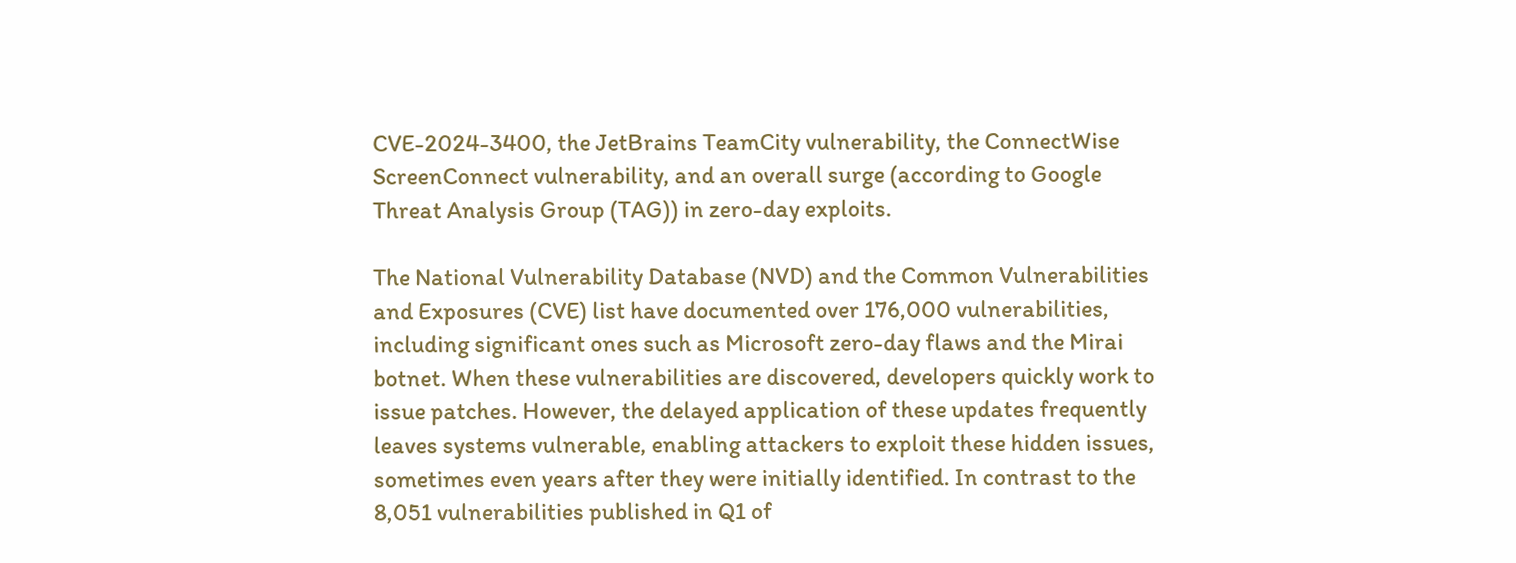CVE-2024-3400, the JetBrains TeamCity vulnerability, the ConnectWise ScreenConnect vulnerability, and an overall surge (according to Google Threat Analysis Group (TAG)) in zero-day exploits.

The National Vulnerability Database (NVD) and the Common Vulnerabilities and Exposures (CVE) list have documented over 176,000 vulnerabilities, including significant ones such as Microsoft zero-day flaws and the Mirai botnet. When these vulnerabilities are discovered, developers quickly work to issue patches. However, the delayed application of these updates frequently leaves systems vulnerable, enabling attackers to exploit these hidden issues, sometimes even years after they were initially identified. In contrast to the 8,051 vulnerabilities published in Q1 of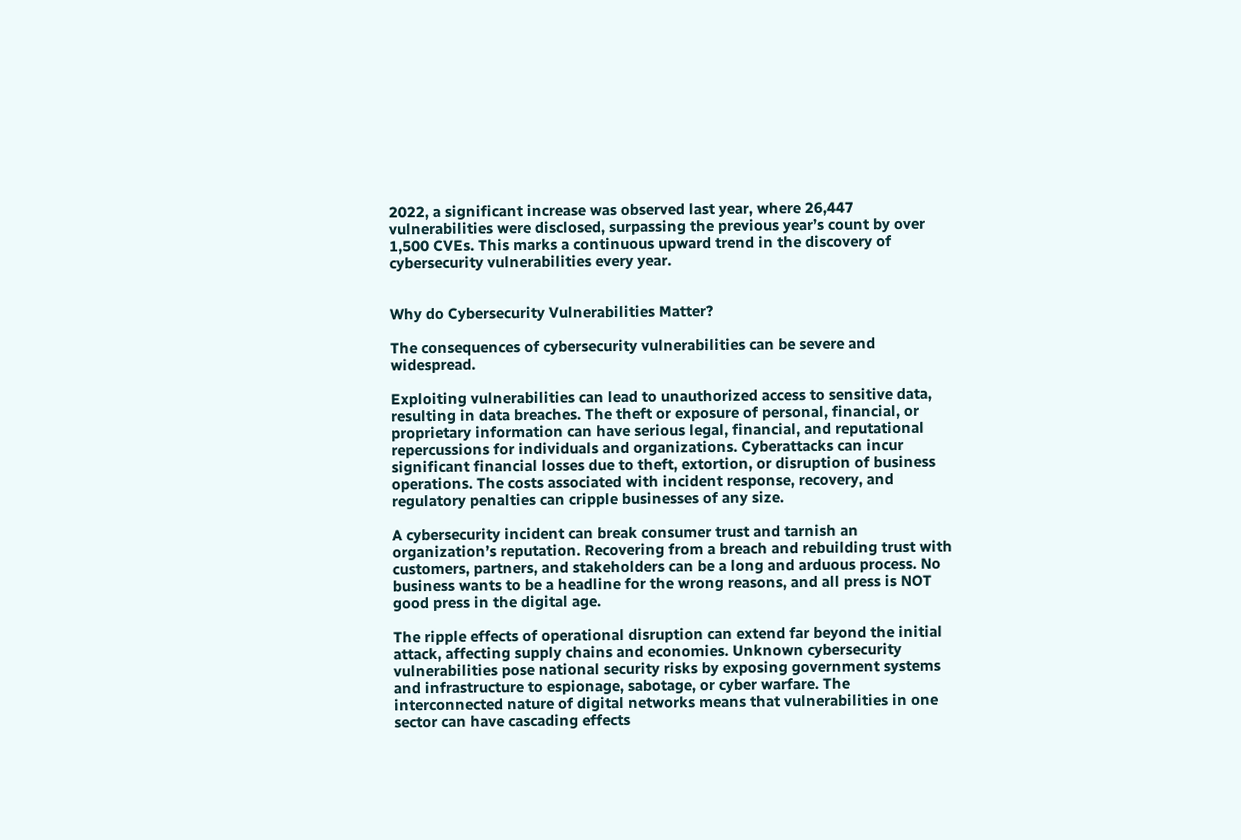2022, a significant increase was observed last year, where 26,447 vulnerabilities were disclosed, surpassing the previous year’s count by over 1,500 CVEs. This marks a continuous upward trend in the discovery of cybersecurity vulnerabilities every year.


Why do Cybersecurity Vulnerabilities Matter?

The consequences of cybersecurity vulnerabilities can be severe and widespread.

Exploiting vulnerabilities can lead to unauthorized access to sensitive data, resulting in data breaches. The theft or exposure of personal, financial, or proprietary information can have serious legal, financial, and reputational repercussions for individuals and organizations. Cyberattacks can incur significant financial losses due to theft, extortion, or disruption of business operations. The costs associated with incident response, recovery, and regulatory penalties can cripple businesses of any size.

A cybersecurity incident can break consumer trust and tarnish an organization’s reputation. Recovering from a breach and rebuilding trust with customers, partners, and stakeholders can be a long and arduous process. No business wants to be a headline for the wrong reasons, and all press is NOT good press in the digital age.

The ripple effects of operational disruption can extend far beyond the initial attack, affecting supply chains and economies. Unknown cybersecurity vulnerabilities pose national security risks by exposing government systems and infrastructure to espionage, sabotage, or cyber warfare. The interconnected nature of digital networks means that vulnerabilities in one sector can have cascading effects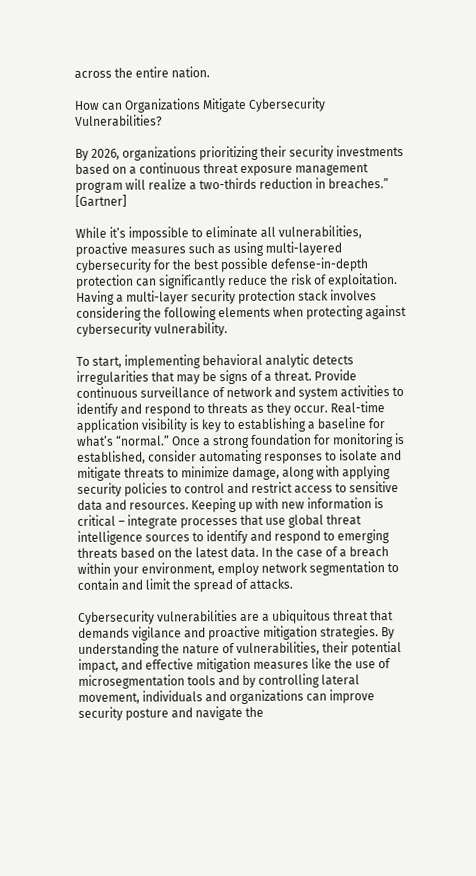across the entire nation.

How can Organizations Mitigate Cybersecurity Vulnerabilities?

By 2026, organizations prioritizing their security investments based on a continuous threat exposure management program will realize a two-thirds reduction in breaches.” [Gartner]

While it’s impossible to eliminate all vulnerabilities, proactive measures such as using multi-layered cybersecurity for the best possible defense-in-depth protection can significantly reduce the risk of exploitation. Having a multi-layer security protection stack involves considering the following elements when protecting against cybersecurity vulnerability.

To start, implementing behavioral analytic detects irregularities that may be signs of a threat. Provide continuous surveillance of network and system activities to identify and respond to threats as they occur. Real-time application visibility is key to establishing a baseline for what’s “normal.” Once a strong foundation for monitoring is established, consider automating responses to isolate and mitigate threats to minimize damage, along with applying security policies to control and restrict access to sensitive data and resources. Keeping up with new information is critical – integrate processes that use global threat intelligence sources to identify and respond to emerging threats based on the latest data. In the case of a breach within your environment, employ network segmentation to contain and limit the spread of attacks.

Cybersecurity vulnerabilities are a ubiquitous threat that demands vigilance and proactive mitigation strategies. By understanding the nature of vulnerabilities, their potential impact, and effective mitigation measures like the use of microsegmentation tools and by controlling lateral movement, individuals and organizations can improve security posture and navigate the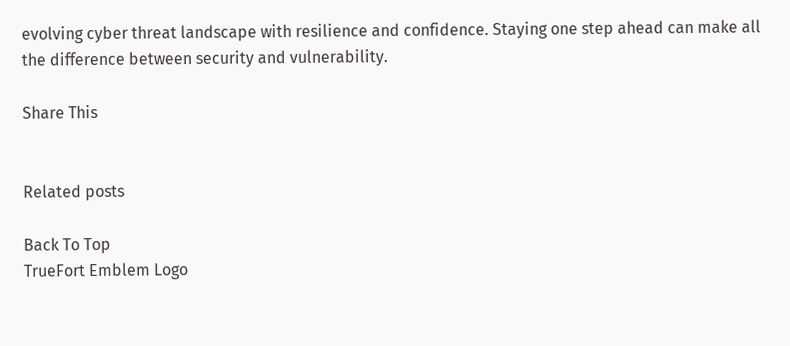evolving cyber threat landscape with resilience and confidence. Staying one step ahead can make all the difference between security and vulnerability.

Share This


Related posts

Back To Top
TrueFort Emblem Logo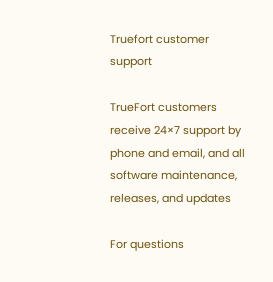Truefort customer support

TrueFort customers receive 24×7 support by phone and email, and all software maintenance, releases, and updates

For questions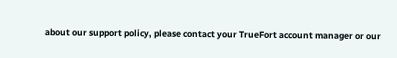about our support policy, please contact your TrueFort account manager or our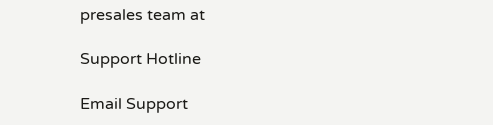presales team at

Support Hotline

Email Support